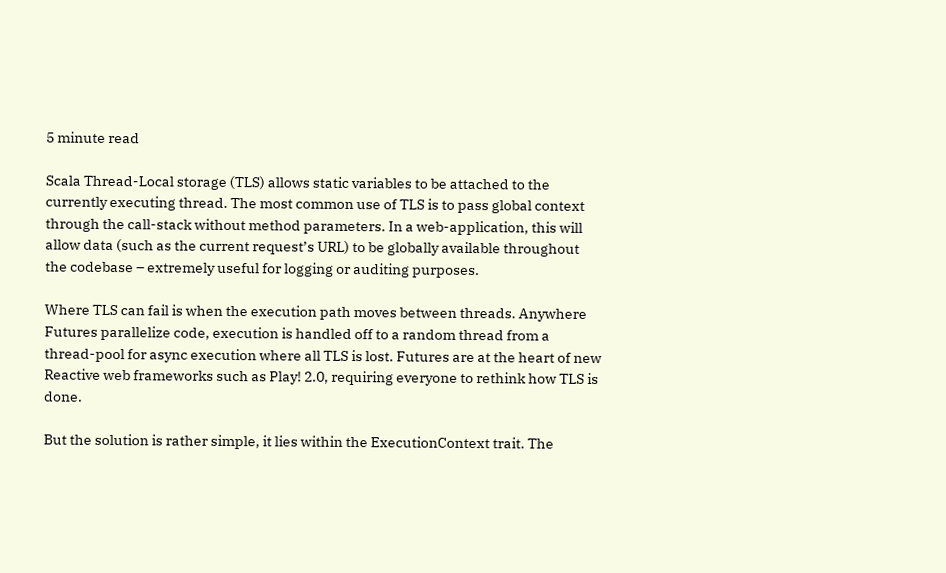5 minute read

Scala Thread-Local storage (TLS) allows static variables to be attached to the currently executing thread. The most common use of TLS is to pass global context through the call-stack without method parameters. In a web-application, this will allow data (such as the current request’s URL) to be globally available throughout the codebase – extremely useful for logging or auditing purposes.

Where TLS can fail is when the execution path moves between threads. Anywhere Futures parallelize code, execution is handled off to a random thread from a thread-pool for async execution where all TLS is lost. Futures are at the heart of new Reactive web frameworks such as Play! 2.0, requiring everyone to rethink how TLS is done.

But the solution is rather simple, it lies within the ExecutionContext trait. The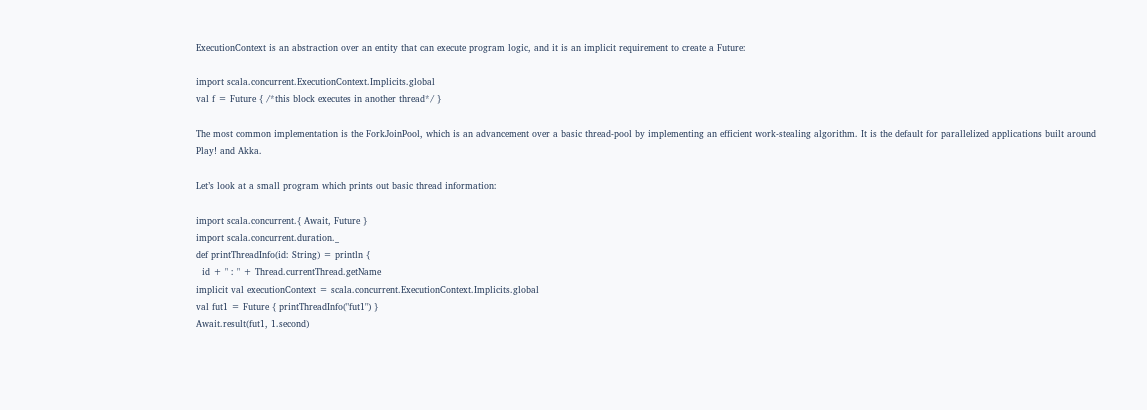ExecutionContext is an abstraction over an entity that can execute program logic, and it is an implicit requirement to create a Future:

import scala.concurrent.ExecutionContext.Implicits.global
val f = Future { /*this block executes in another thread*/ }

The most common implementation is the ForkJoinPool, which is an advancement over a basic thread-pool by implementing an efficient work-stealing algorithm. It is the default for parallelized applications built around Play! and Akka.

Let’s look at a small program which prints out basic thread information:

import scala.concurrent.{ Await, Future }
import scala.concurrent.duration._
def printThreadInfo(id: String) = println {
  id + " : " + Thread.currentThread.getName
implicit val executionContext = scala.concurrent.ExecutionContext.Implicits.global
val fut1 = Future { printThreadInfo("fut1") }
Await.result(fut1, 1.second)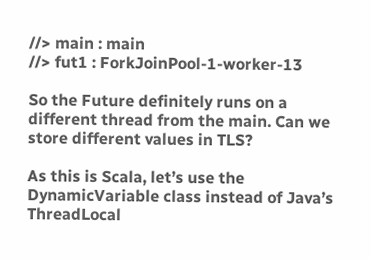//> main : main
//> fut1 : ForkJoinPool-1-worker-13

So the Future definitely runs on a different thread from the main. Can we store different values in TLS?

As this is Scala, let’s use the DynamicVariable class instead of Java’s ThreadLocal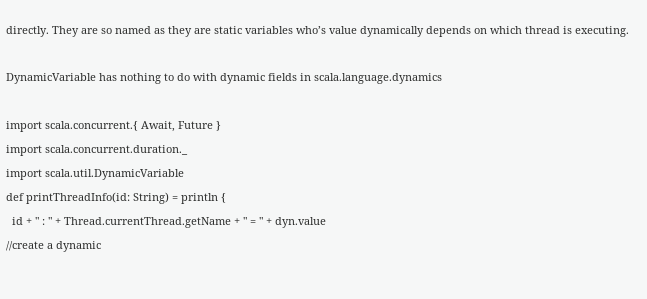directly. They are so named as they are static variables who’s value dynamically depends on which thread is executing.

DynamicVariable has nothing to do with dynamic fields in scala.language.dynamics

import scala.concurrent.{ Await, Future }
import scala.concurrent.duration._
import scala.util.DynamicVariable
def printThreadInfo(id: String) = println {
  id + " : " + Thread.currentThread.getName + " = " + dyn.value
//create a dynamic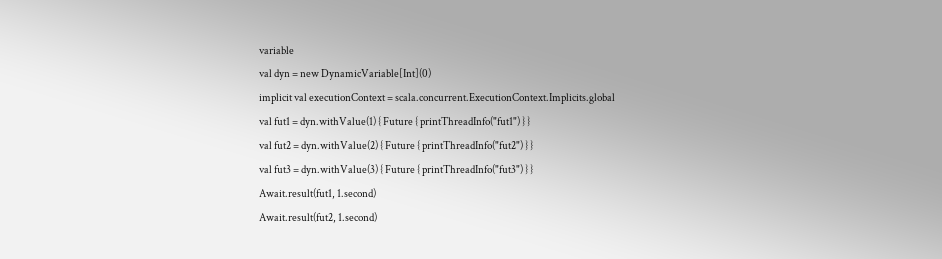variable
val dyn = new DynamicVariable[Int](0)
implicit val executionContext = scala.concurrent.ExecutionContext.Implicits.global
val fut1 = dyn.withValue(1) { Future { printThreadInfo("fut1") } }
val fut2 = dyn.withValue(2) { Future { printThreadInfo("fut2") } }
val fut3 = dyn.withValue(3) { Future { printThreadInfo("fut3") } }
Await.result(fut1, 1.second)
Await.result(fut2, 1.second)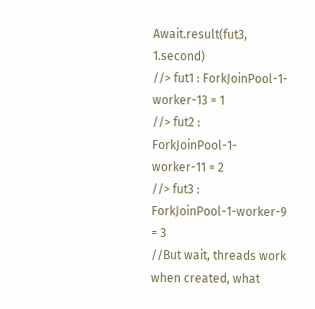Await.result(fut3, 1.second)
//> fut1 : ForkJoinPool-1-worker-13 = 1
//> fut2 : ForkJoinPool-1-worker-11 = 2
//> fut3 : ForkJoinPool-1-worker-9 = 3
//But wait, threads work when created, what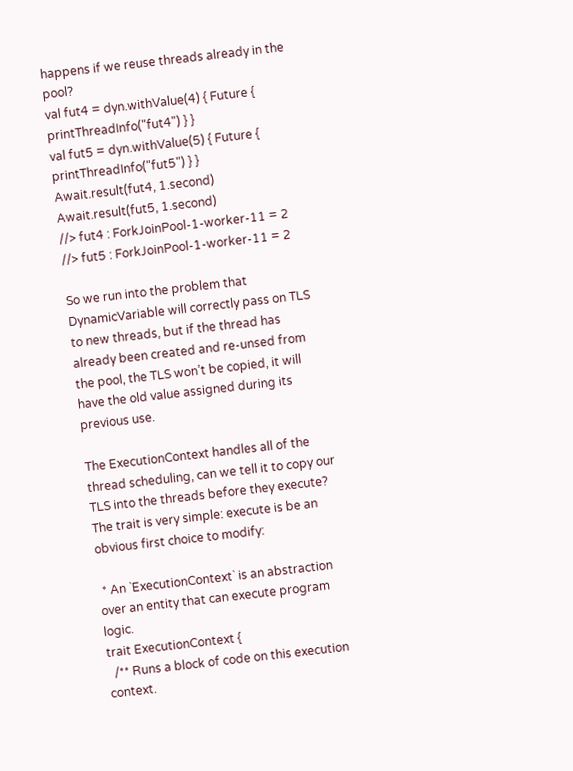happens if we reuse threads already in the pool?
val fut4 = dyn.withValue(4) { Future { printThreadInfo("fut4") } }
val fut5 = dyn.withValue(5) { Future { printThreadInfo("fut5") } }
Await.result(fut4, 1.second)
Await.result(fut5, 1.second)
//> fut4 : ForkJoinPool-1-worker-11 = 2
//> fut5 : ForkJoinPool-1-worker-11 = 2

So we run into the problem that DynamicVariable will correctly pass on TLS to new threads, but if the thread has already been created and re-unsed from the pool, the TLS won’t be copied, it will have the old value assigned during its previous use.

The ExecutionContext handles all of the thread scheduling, can we tell it to copy our TLS into the threads before they execute? The trait is very simple: execute is be an obvious first choice to modify:

 * An `ExecutionContext` is an abstraction over an entity that can execute program logic.
trait ExecutionContext {
  /** Runs a block of code on this execution context.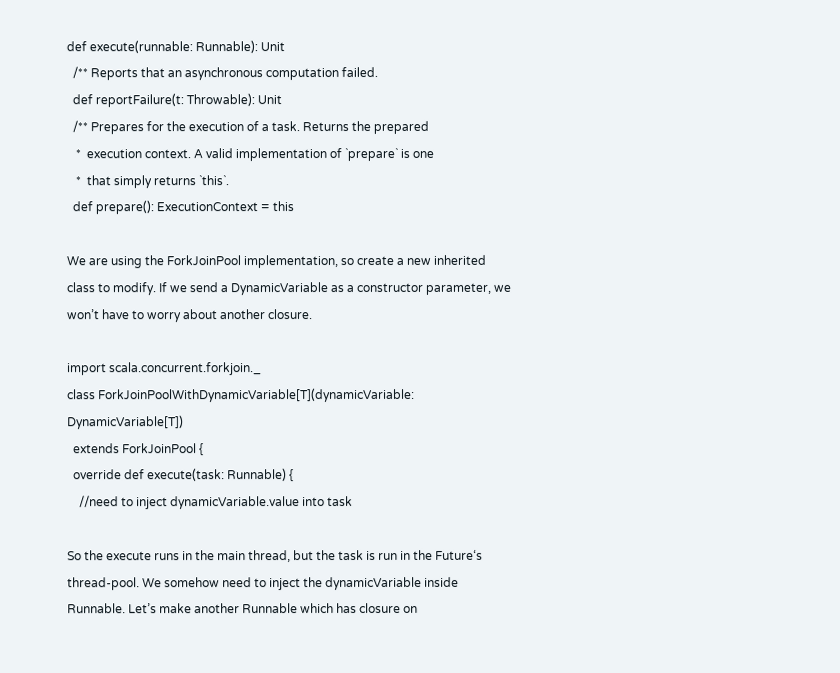def execute(runnable: Runnable): Unit
  /** Reports that an asynchronous computation failed.
  def reportFailure(t: Throwable): Unit
  /** Prepares for the execution of a task. Returns the prepared
   *  execution context. A valid implementation of `prepare` is one
   *  that simply returns `this`.
  def prepare(): ExecutionContext = this

We are using the ForkJoinPool implementation, so create a new inherited class to modify. If we send a DynamicVariable as a constructor parameter, we won’t have to worry about another closure.

import scala.concurrent.forkjoin._
class ForkJoinPoolWithDynamicVariable[T](dynamicVariable: DynamicVariable[T])
  extends ForkJoinPool {
  override def execute(task: Runnable) {
    //need to inject dynamicVariable.value into task

So the execute runs in the main thread, but the task is run in the Future‘s thread-pool. We somehow need to inject the dynamicVariable inside Runnable. Let’s make another Runnable which has closure on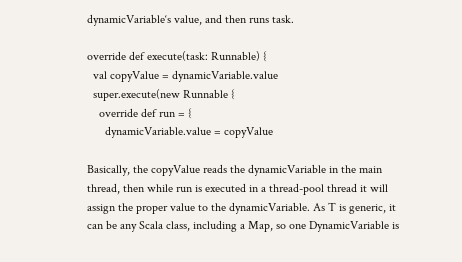dynamicVariable‘s value, and then runs task.

override def execute(task: Runnable) {
  val copyValue = dynamicVariable.value
  super.execute(new Runnable {
    override def run = {
      dynamicVariable.value = copyValue

Basically, the copyValue reads the dynamicVariable in the main thread, then while run is executed in a thread-pool thread it will assign the proper value to the dynamicVariable. As T is generic, it can be any Scala class, including a Map, so one DynamicVariable is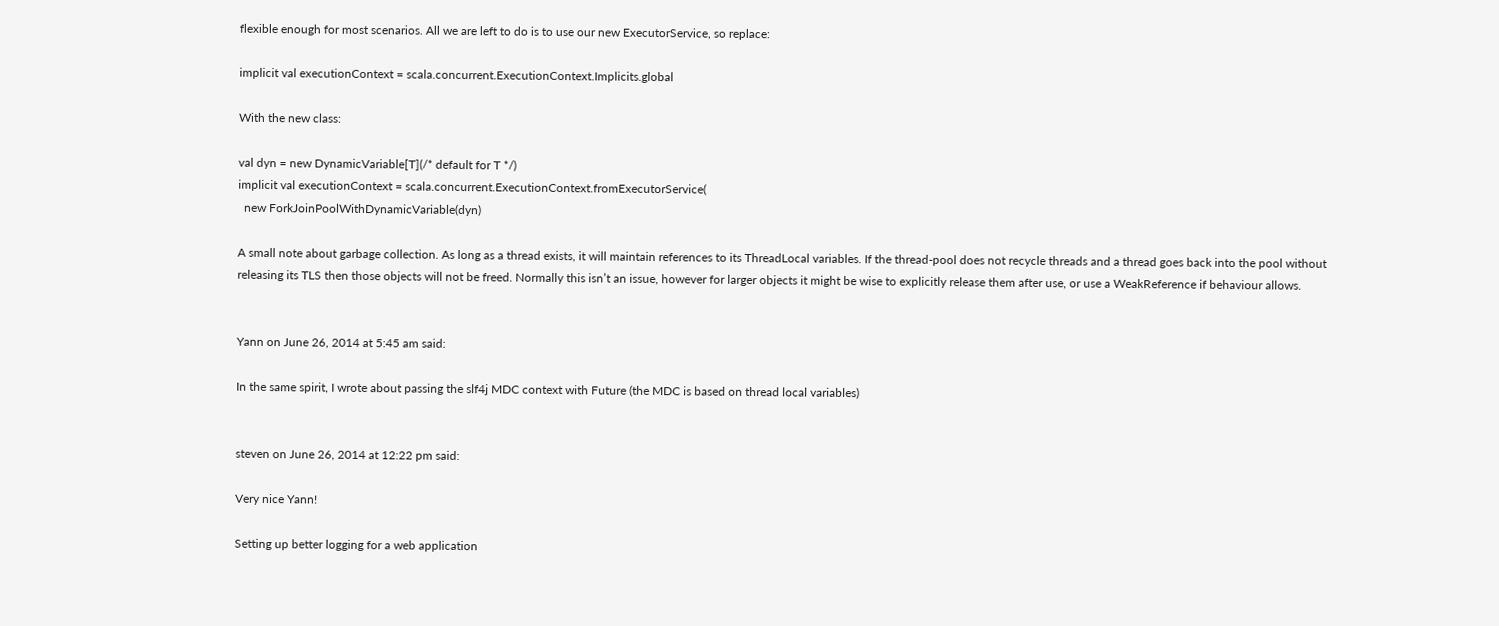flexible enough for most scenarios. All we are left to do is to use our new ExecutorService, so replace:

implicit val executionContext = scala.concurrent.ExecutionContext.Implicits.global

With the new class:

val dyn = new DynamicVariable[T](/* default for T */)
implicit val executionContext = scala.concurrent.ExecutionContext.fromExecutorService(
  new ForkJoinPoolWithDynamicVariable(dyn)

A small note about garbage collection. As long as a thread exists, it will maintain references to its ThreadLocal variables. If the thread-pool does not recycle threads and a thread goes back into the pool without releasing its TLS then those objects will not be freed. Normally this isn’t an issue, however for larger objects it might be wise to explicitly release them after use, or use a WeakReference if behaviour allows.


Yann on June 26, 2014 at 5:45 am said:

In the same spirit, I wrote about passing the slf4j MDC context with Future (the MDC is based on thread local variables)


steven on June 26, 2014 at 12:22 pm said:

Very nice Yann!

Setting up better logging for a web application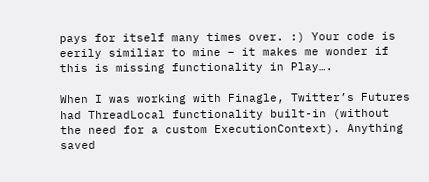pays for itself many times over. :) Your code is eerily similiar to mine – it makes me wonder if this is missing functionality in Play….

When I was working with Finagle, Twitter’s Futures had ThreadLocal functionality built-in (without the need for a custom ExecutionContext). Anything saved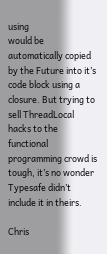using
would be automatically copied by the Future into it’s code block using a closure. But trying to sell ThreadLocal hacks to the functional programming crowd is tough, it’s no wonder Typesafe didn’t include it in theirs.

Chris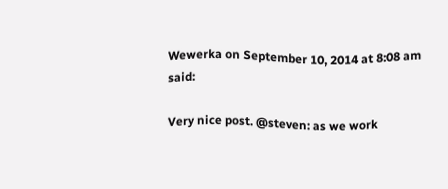Wewerka on September 10, 2014 at 8:08 am said:

Very nice post. @steven: as we work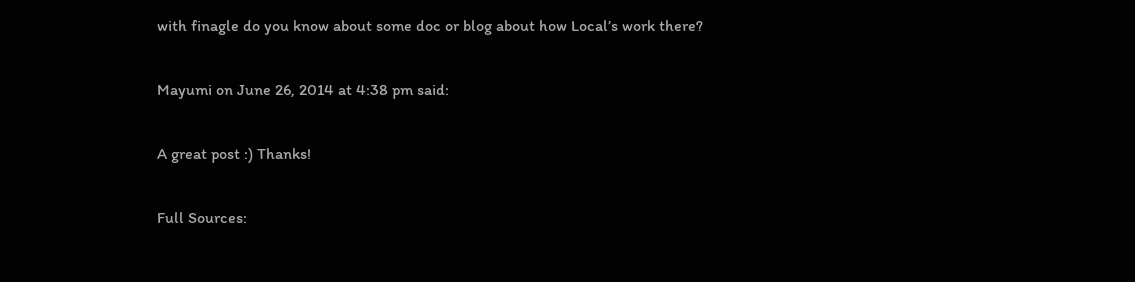with finagle do you know about some doc or blog about how Local’s work there?

Mayumi on June 26, 2014 at 4:38 pm said:

A great post :) Thanks!

Full Sources: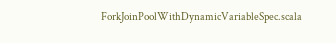ForkJoinPoolWithDynamicVariableSpec.scala